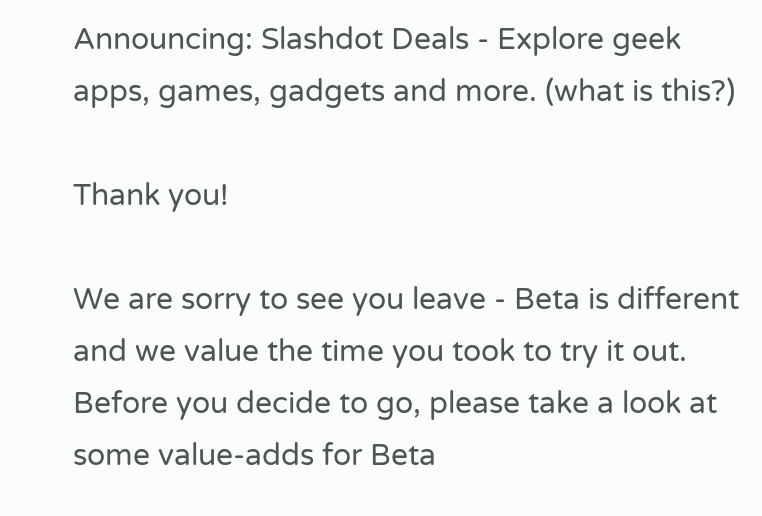Announcing: Slashdot Deals - Explore geek apps, games, gadgets and more. (what is this?)

Thank you!

We are sorry to see you leave - Beta is different and we value the time you took to try it out. Before you decide to go, please take a look at some value-adds for Beta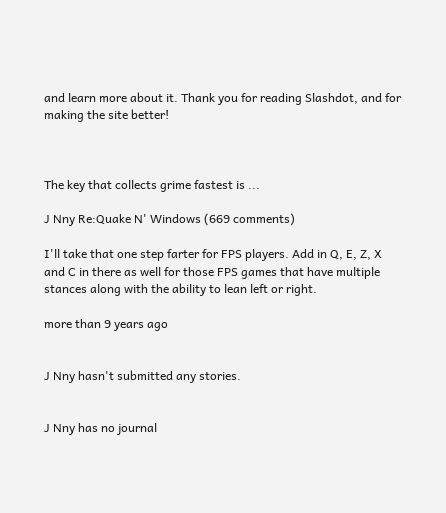and learn more about it. Thank you for reading Slashdot, and for making the site better!



The key that collects grime fastest is ...

J Nny Re:Quake N' Windows (669 comments)

I'll take that one step farter for FPS players. Add in Q, E, Z, X and C in there as well for those FPS games that have multiple stances along with the ability to lean left or right.

more than 9 years ago


J Nny hasn't submitted any stories.


J Nny has no journal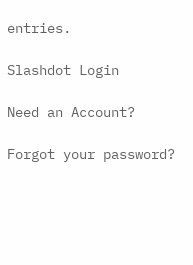entries.

Slashdot Login

Need an Account?

Forgot your password?